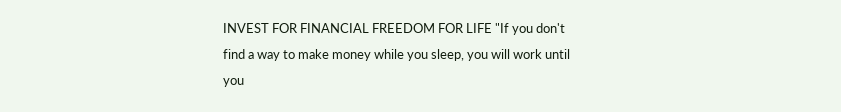INVEST FOR FINANCIAL FREEDOM FOR LIFE "If you don't find a way to make money while you sleep, you will work until you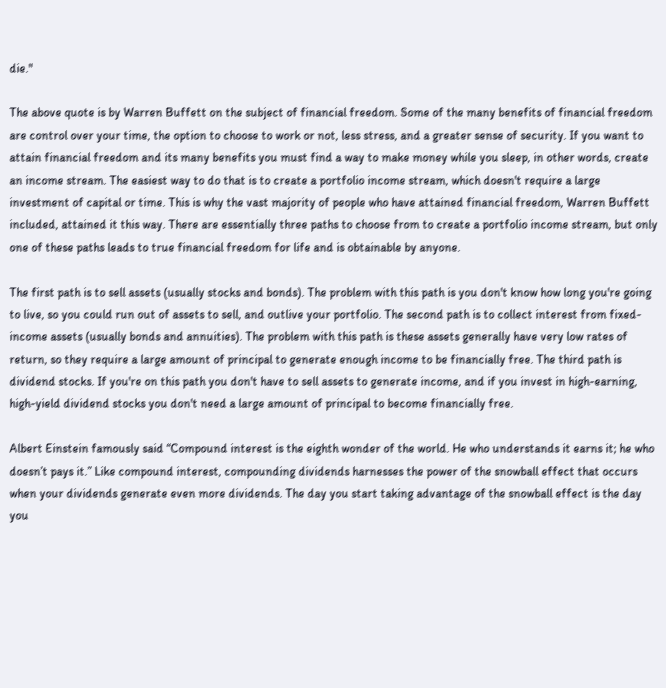die."

The above quote is by Warren Buffett on the subject of financial freedom. Some of the many benefits of financial freedom are control over your time, the option to choose to work or not, less stress, and a greater sense of security. If you want to attain financial freedom and its many benefits you must find a way to make money while you sleep, in other words, create an income stream. The easiest way to do that is to create a portfolio income stream, which doesn't require a large investment of capital or time. This is why the vast majority of people who have attained financial freedom, Warren Buffett included, attained it this way. There are essentially three paths to choose from to create a portfolio income stream, but only one of these paths leads to true financial freedom for life and is obtainable by anyone.

The first path is to sell assets (usually stocks and bonds). The problem with this path is you don't know how long you're going to live, so you could run out of assets to sell, and outlive your portfolio. The second path is to collect interest from fixed-income assets (usually bonds and annuities). The problem with this path is these assets generally have very low rates of return, so they require a large amount of principal to generate enough income to be financially free. The third path is dividend stocks. If you're on this path you don't have to sell assets to generate income, and if you invest in high-earning, high-yield dividend stocks you don't need a large amount of principal to become financially free.

Albert Einstein famously said “Compound interest is the eighth wonder of the world. He who understands it earns it; he who doesn’t pays it.” Like compound interest, compounding dividends harnesses the power of the snowball effect that occurs when your dividends generate even more dividends. The day you start taking advantage of the snowball effect is the day you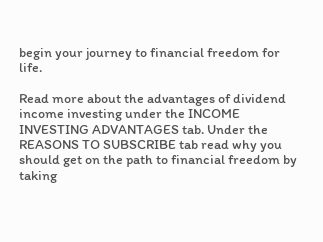begin your journey to financial freedom for life.

Read more about the advantages of dividend income investing under the INCOME INVESTING ADVANTAGES tab. Under the REASONS TO SUBSCRIBE tab read why you should get on the path to financial freedom by taking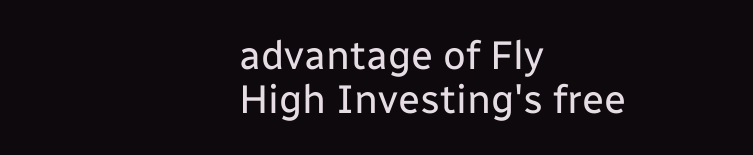advantage of Fly High Investing's free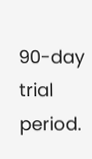90-day trial period.